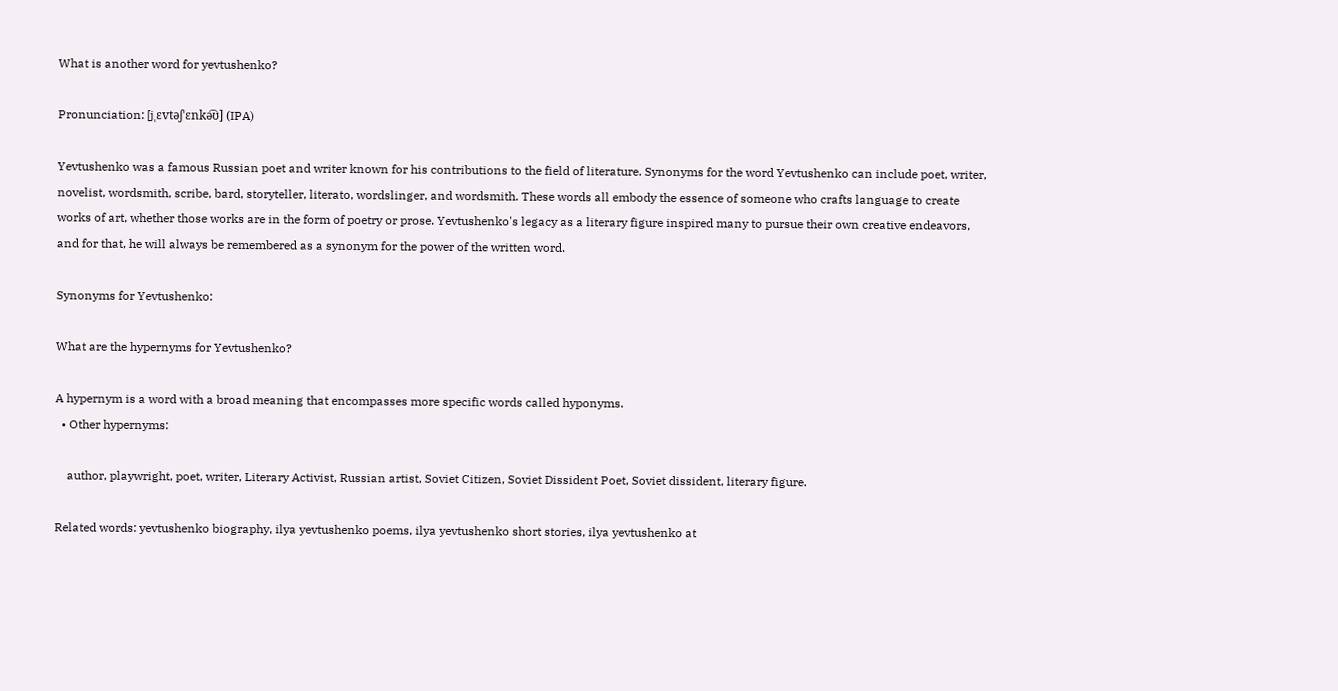What is another word for yevtushenko?

Pronunciation: [jˌɛvtəʃˈɛnkə͡ʊ] (IPA)

Yevtushenko was a famous Russian poet and writer known for his contributions to the field of literature. Synonyms for the word Yevtushenko can include poet, writer, novelist, wordsmith, scribe, bard, storyteller, literato, wordslinger, and wordsmith. These words all embody the essence of someone who crafts language to create works of art, whether those works are in the form of poetry or prose. Yevtushenko's legacy as a literary figure inspired many to pursue their own creative endeavors, and for that, he will always be remembered as a synonym for the power of the written word.

Synonyms for Yevtushenko:

What are the hypernyms for Yevtushenko?

A hypernym is a word with a broad meaning that encompasses more specific words called hyponyms.
  • Other hypernyms:

    author, playwright, poet, writer, Literary Activist, Russian artist, Soviet Citizen, Soviet Dissident Poet, Soviet dissident, literary figure.

Related words: yevtushenko biography, ilya yevtushenko poems, ilya yevtushenko short stories, ilya yevtushenko at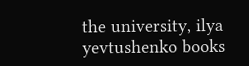the university, ilya yevtushenko books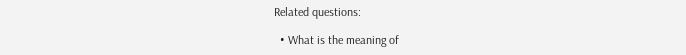Related questions:

  • What is the meaning of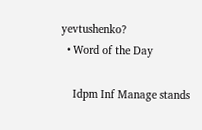yevtushenko?
  • Word of the Day

    Idpm Inf Manage stands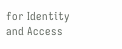for Identity and Access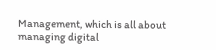Management, which is all about managing digital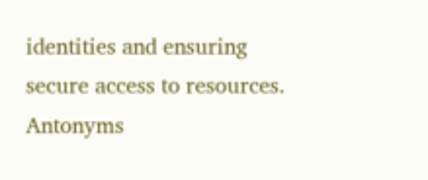identities and ensuring secure access to resources. Antonyms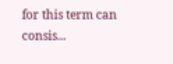for this term can consis...